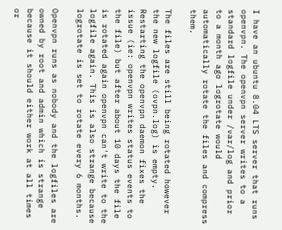I have an ubuntu 8.04 LTS server that runs openvpn. The openvpn server writes to a standard logfile under /var/log and prior to a month ago logrotate would automatically rotate the files and compress them.

The files are still being rotated however the new logfile (ovpn.log) is empty. Restarting the openvpn daemon fixes the issue (ie: openvpn writes status events to the file) but after about 10 days the file is rotated again openvpn can't write to the logfile again. This is also strange because logrotate is set to rotate every 6 months.

Openvpn runs as nobody and the logfiles are owned by root and admin which is strange because it should either work at all times or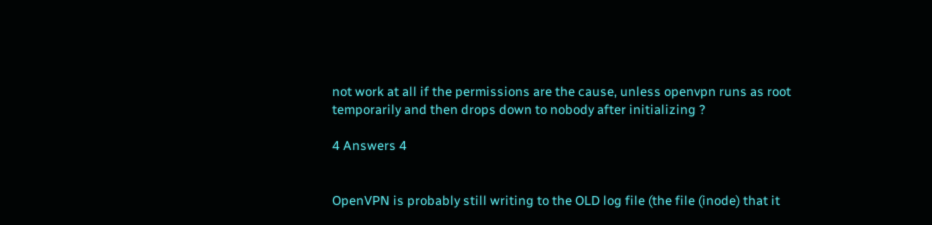not work at all if the permissions are the cause, unless openvpn runs as root temporarily and then drops down to nobody after initializing ?

4 Answers 4


OpenVPN is probably still writing to the OLD log file (the file (inode) that it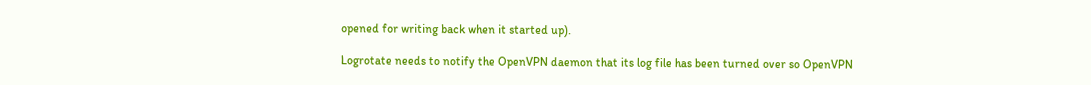opened for writing back when it started up).

Logrotate needs to notify the OpenVPN daemon that its log file has been turned over so OpenVPN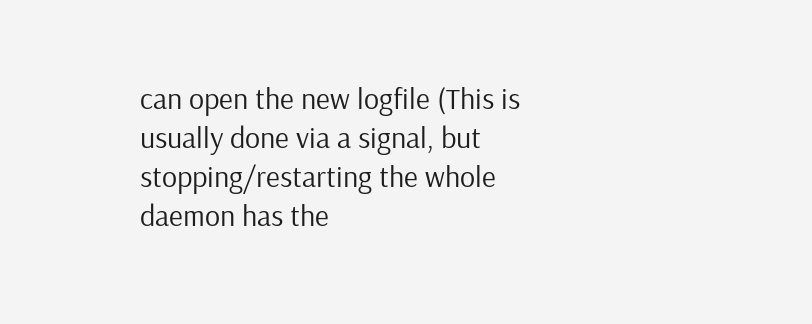can open the new logfile (This is usually done via a signal, but stopping/restarting the whole daemon has the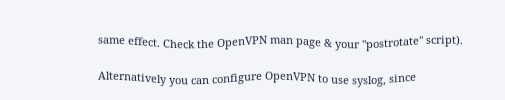same effect. Check the OpenVPN man page & your "postrotate" script).

Alternatively you can configure OpenVPN to use syslog, since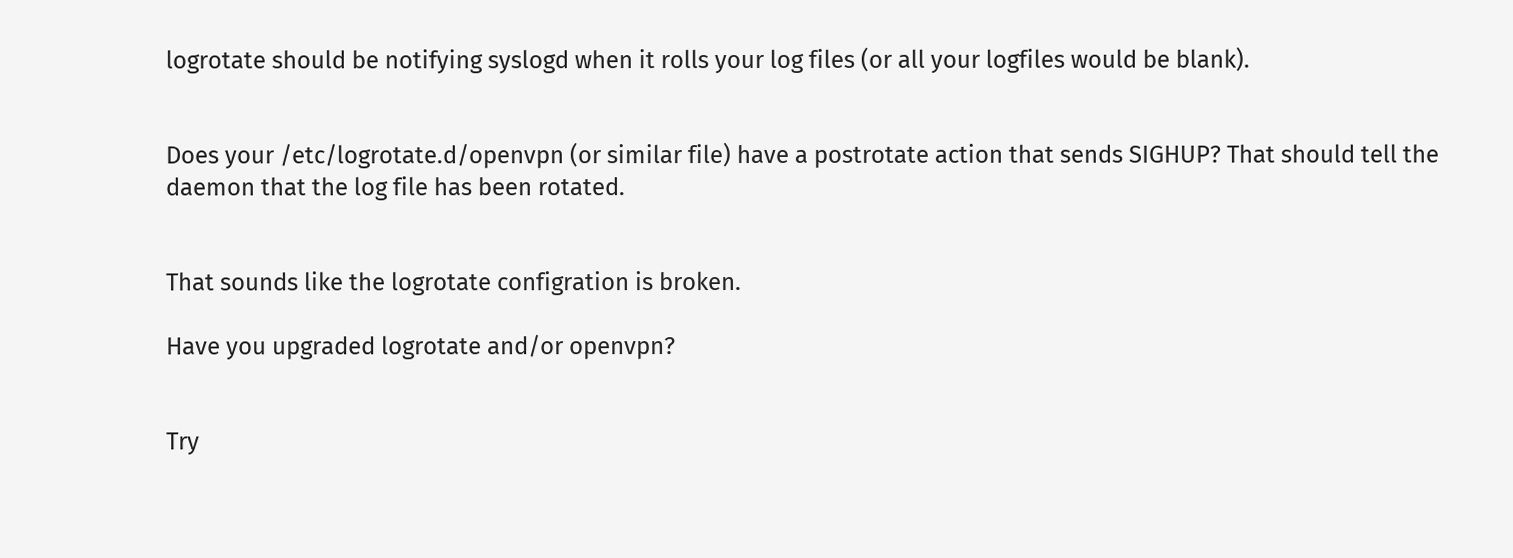logrotate should be notifying syslogd when it rolls your log files (or all your logfiles would be blank).


Does your /etc/logrotate.d/openvpn (or similar file) have a postrotate action that sends SIGHUP? That should tell the daemon that the log file has been rotated.


That sounds like the logrotate configration is broken.

Have you upgraded logrotate and/or openvpn?


Try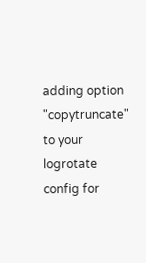adding option "copytruncate" to your logrotate config for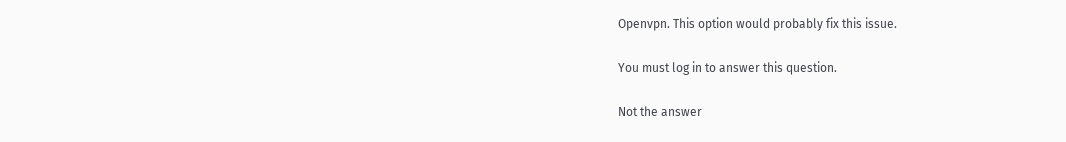Openvpn. This option would probably fix this issue.

You must log in to answer this question.

Not the answer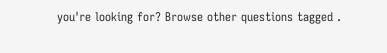you're looking for? Browse other questions tagged .